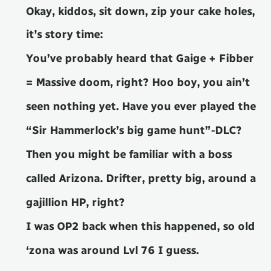Okay, kiddos, sit down, zip your cake holes, it’s story time:
You’ve probably heard that Gaige + Fibber = Massive doom, right? Hoo boy, you ain’t seen nothing yet. Have you ever played the “Sir Hammerlock’s big game hunt”-DLC? Then you might be familiar with a boss called Arizona. Drifter, pretty big, around a gajillion HP, right?
I was OP2 back when this happened, so old ‘zona was around Lvl 76 I guess.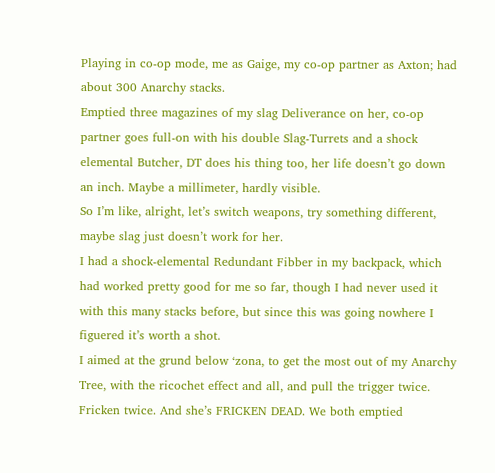Playing in co-op mode, me as Gaige, my co-op partner as Axton; had about 300 Anarchy stacks.
Emptied three magazines of my slag Deliverance on her, co-op partner goes full-on with his double Slag-Turrets and a shock elemental Butcher, DT does his thing too, her life doesn’t go down an inch. Maybe a millimeter, hardly visible.
So I’m like, alright, let’s switch weapons, try something different, maybe slag just doesn’t work for her.
I had a shock-elemental Redundant Fibber in my backpack, which had worked pretty good for me so far, though I had never used it with this many stacks before, but since this was going nowhere I figuered it’s worth a shot.
I aimed at the grund below ‘zona, to get the most out of my Anarchy Tree, with the ricochet effect and all, and pull the trigger twice. Fricken twice. And she’s FRICKEN DEAD. We both emptied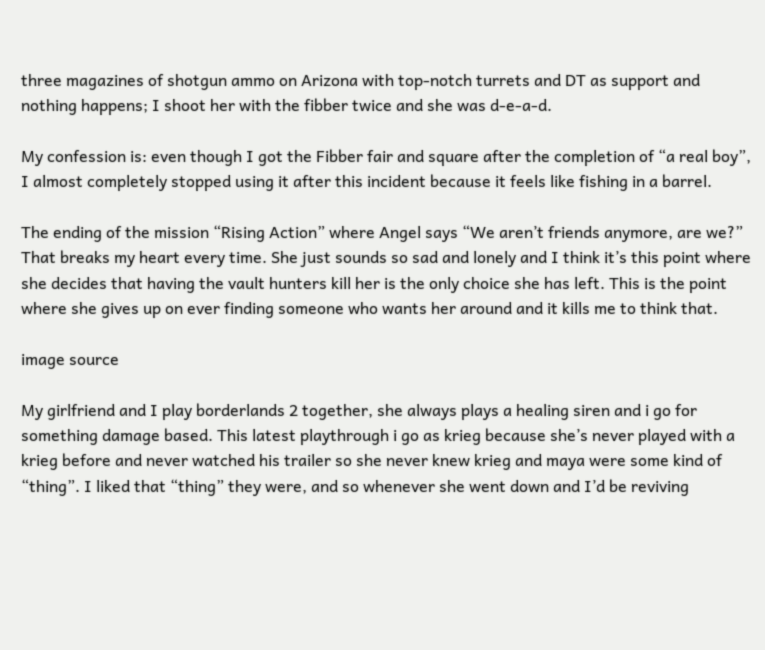three magazines of shotgun ammo on Arizona with top-notch turrets and DT as support and nothing happens; I shoot her with the fibber twice and she was d-e-a-d.

My confession is: even though I got the Fibber fair and square after the completion of “a real boy”, I almost completely stopped using it after this incident because it feels like fishing in a barrel.

The ending of the mission “Rising Action” where Angel says “We aren’t friends anymore, are we?” That breaks my heart every time. She just sounds so sad and lonely and I think it’s this point where she decides that having the vault hunters kill her is the only choice she has left. This is the point where she gives up on ever finding someone who wants her around and it kills me to think that.

image source

My girlfriend and I play borderlands 2 together, she always plays a healing siren and i go for something damage based. This latest playthrough i go as krieg because she’s never played with a krieg before and never watched his trailer so she never knew krieg and maya were some kind of “thing”. I liked that “thing” they were, and so whenever she went down and I’d be reviving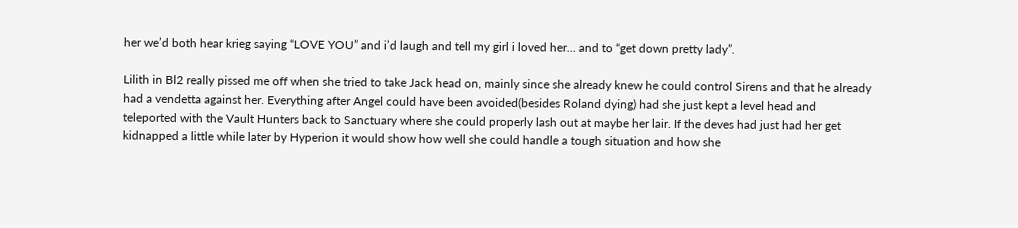her we’d both hear krieg saying “LOVE YOU” and i’d laugh and tell my girl i loved her… and to “get down pretty lady”.

Lilith in Bl2 really pissed me off when she tried to take Jack head on, mainly since she already knew he could control Sirens and that he already had a vendetta against her. Everything after Angel could have been avoided(besides Roland dying) had she just kept a level head and teleported with the Vault Hunters back to Sanctuary where she could properly lash out at maybe her lair. If the deves had just had her get kidnapped a little while later by Hyperion it would show how well she could handle a tough situation and how she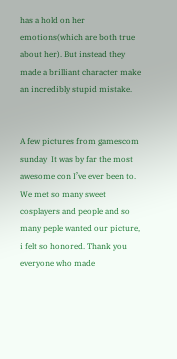has a hold on her emotions(which are both true about her). But instead they made a brilliant character make an incredibly stupid mistake.


A few pictures from gamescom sunday  It was by far the most awesome con I’ve ever been to. We met so many sweet cosplayers and people and so many peple wanted our picture, i felt so honored. Thank you everyone who made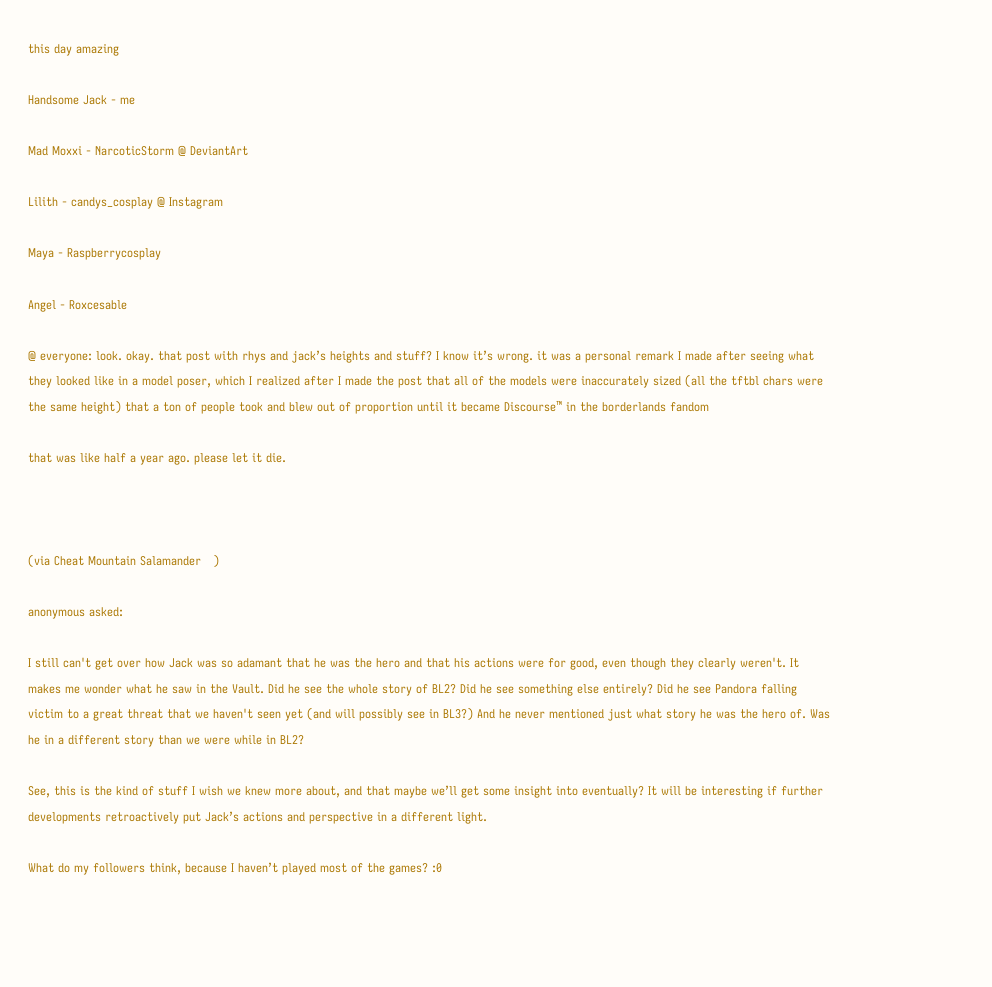this day amazing

Handsome Jack - me

Mad Moxxi - NarcoticStorm @ DeviantArt

Lilith - candys_cosplay @ Instagram

Maya - Raspberrycosplay

Angel - Roxcesable

@ everyone: look. okay. that post with rhys and jack’s heights and stuff? I know it’s wrong. it was a personal remark I made after seeing what they looked like in a model poser, which I realized after I made the post that all of the models were inaccurately sized (all the tftbl chars were the same height) that a ton of people took and blew out of proportion until it became Discourse™ in the borderlands fandom

that was like half a year ago. please let it die.



(via Cheat Mountain Salamander   )

anonymous asked:

I still can't get over how Jack was so adamant that he was the hero and that his actions were for good, even though they clearly weren't. It makes me wonder what he saw in the Vault. Did he see the whole story of BL2? Did he see something else entirely? Did he see Pandora falling victim to a great threat that we haven't seen yet (and will possibly see in BL3?) And he never mentioned just what story he was the hero of. Was he in a different story than we were while in BL2?

See, this is the kind of stuff I wish we knew more about, and that maybe we’ll get some insight into eventually? It will be interesting if further developments retroactively put Jack’s actions and perspective in a different light.

What do my followers think, because I haven’t played most of the games? :0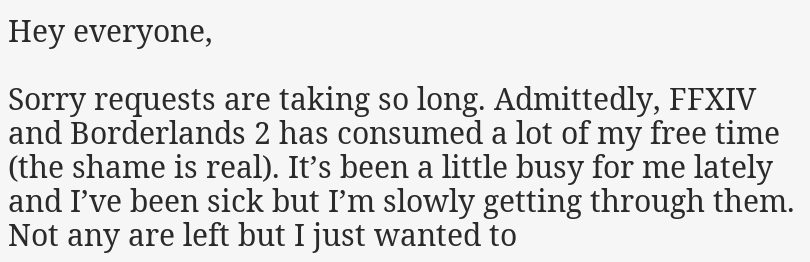Hey everyone,

Sorry requests are taking so long. Admittedly, FFXIV and Borderlands 2 has consumed a lot of my free time (the shame is real). It’s been a little busy for me lately and I’ve been sick but I’m slowly getting through them. Not any are left but I just wanted to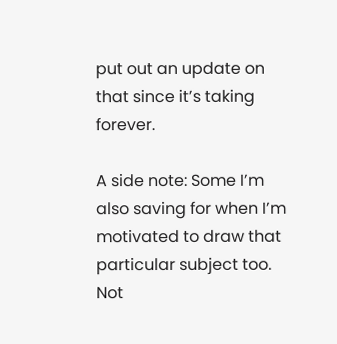put out an update on that since it’s taking forever.

A side note: Some I’m also saving for when I’m motivated to draw that particular subject too. Not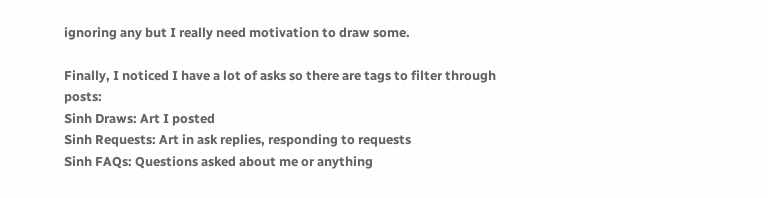ignoring any but I really need motivation to draw some.

Finally, I noticed I have a lot of asks so there are tags to filter through posts:
Sinh Draws: Art I posted
Sinh Requests: Art in ask replies, responding to requests
Sinh FAQs: Questions asked about me or anything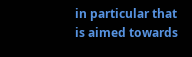in particular that is aimed towards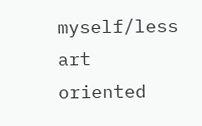myself/less art oriented